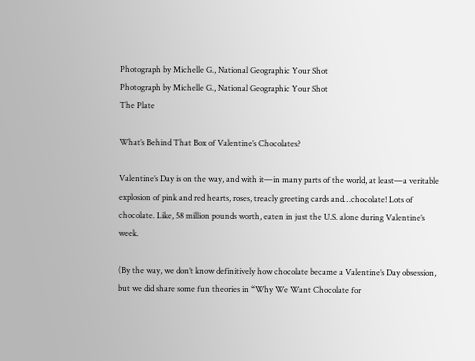Photograph by Michelle G., National Geographic Your Shot
Photograph by Michelle G., National Geographic Your Shot
The Plate

What’s Behind That Box of Valentine’s Chocolates?

Valentine’s Day is on the way, and with it—in many parts of the world, at least—a veritable explosion of pink and red hearts, roses, treacly greeting cards and…chocolate! Lots of chocolate. Like, 58 million pounds worth, eaten in just the U.S. alone during Valentine’s week.

(By the way, we don’t know definitively how chocolate became a Valentine’s Day obsession, but we did share some fun theories in “Why We Want Chocolate for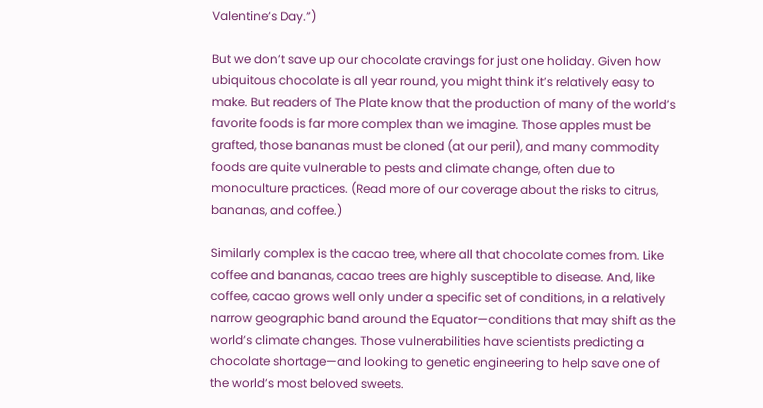Valentine’s Day.”)

But we don’t save up our chocolate cravings for just one holiday. Given how ubiquitous chocolate is all year round, you might think it’s relatively easy to make. But readers of The Plate know that the production of many of the world’s favorite foods is far more complex than we imagine. Those apples must be grafted, those bananas must be cloned (at our peril), and many commodity foods are quite vulnerable to pests and climate change, often due to monoculture practices. (Read more of our coverage about the risks to citrus, bananas, and coffee.)

Similarly complex is the cacao tree, where all that chocolate comes from. Like coffee and bananas, cacao trees are highly susceptible to disease. And, like coffee, cacao grows well only under a specific set of conditions, in a relatively narrow geographic band around the Equator—conditions that may shift as the world’s climate changes. Those vulnerabilities have scientists predicting a chocolate shortage—and looking to genetic engineering to help save one of the world’s most beloved sweets.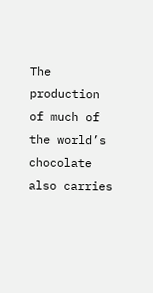The production of much of the world’s chocolate also carries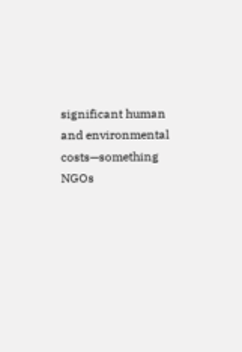significant human and environmental costs—something NGOs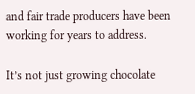and fair trade producers have been working for years to address.

It’s not just growing chocolate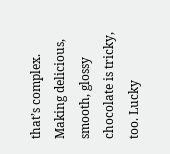that’s complex. Making delicious, smooth, glossy chocolate is tricky, too. Lucky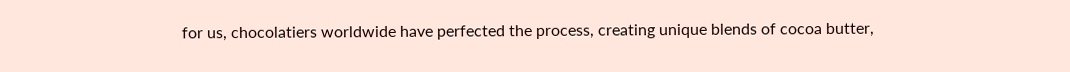for us, chocolatiers worldwide have perfected the process, creating unique blends of cocoa butter,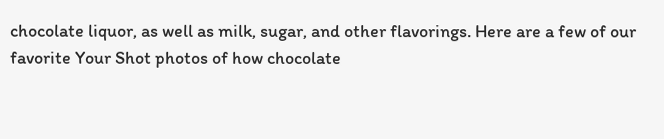chocolate liquor, as well as milk, sugar, and other flavorings. Here are a few of our favorite Your Shot photos of how chocolate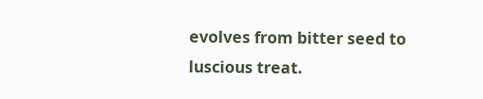evolves from bitter seed to luscious treat.